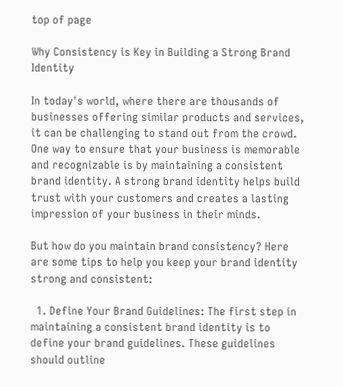top of page

Why Consistency is Key in Building a Strong Brand Identity

In today's world, where there are thousands of businesses offering similar products and services, it can be challenging to stand out from the crowd. One way to ensure that your business is memorable and recognizable is by maintaining a consistent brand identity. A strong brand identity helps build trust with your customers and creates a lasting impression of your business in their minds.

But how do you maintain brand consistency? Here are some tips to help you keep your brand identity strong and consistent:

  1. Define Your Brand Guidelines: The first step in maintaining a consistent brand identity is to define your brand guidelines. These guidelines should outline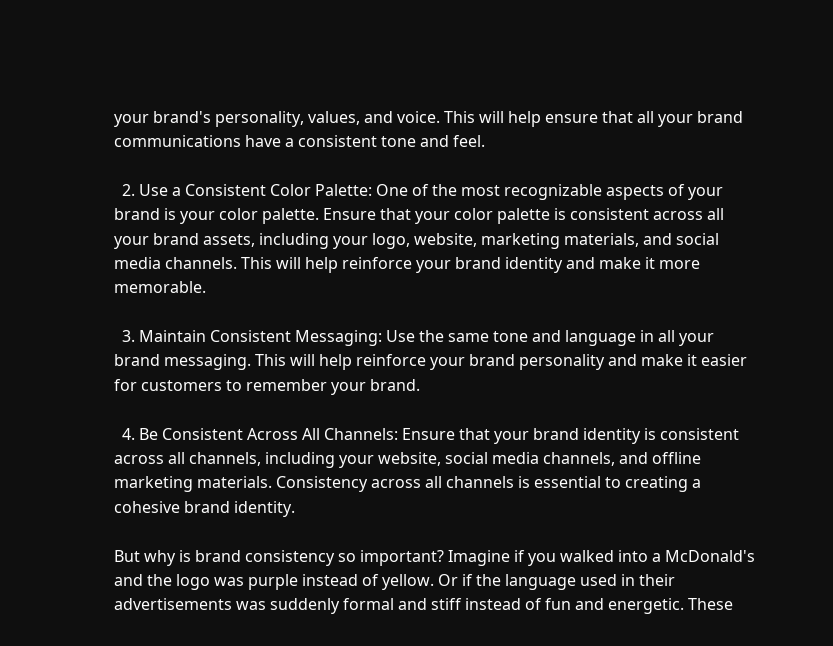your brand's personality, values, and voice. This will help ensure that all your brand communications have a consistent tone and feel.

  2. Use a Consistent Color Palette: One of the most recognizable aspects of your brand is your color palette. Ensure that your color palette is consistent across all your brand assets, including your logo, website, marketing materials, and social media channels. This will help reinforce your brand identity and make it more memorable.

  3. Maintain Consistent Messaging: Use the same tone and language in all your brand messaging. This will help reinforce your brand personality and make it easier for customers to remember your brand.

  4. Be Consistent Across All Channels: Ensure that your brand identity is consistent across all channels, including your website, social media channels, and offline marketing materials. Consistency across all channels is essential to creating a cohesive brand identity.

But why is brand consistency so important? Imagine if you walked into a McDonald's and the logo was purple instead of yellow. Or if the language used in their advertisements was suddenly formal and stiff instead of fun and energetic. These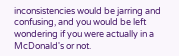inconsistencies would be jarring and confusing, and you would be left wondering if you were actually in a McDonald's or not.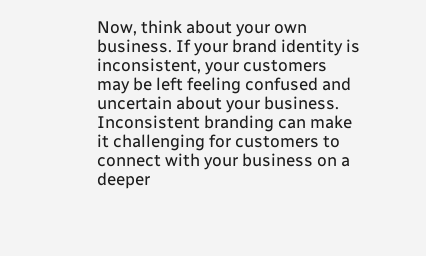Now, think about your own business. If your brand identity is inconsistent, your customers may be left feeling confused and uncertain about your business. Inconsistent branding can make it challenging for customers to connect with your business on a deeper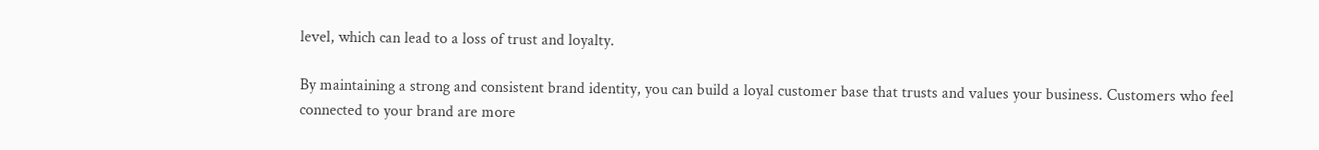level, which can lead to a loss of trust and loyalty.

By maintaining a strong and consistent brand identity, you can build a loyal customer base that trusts and values your business. Customers who feel connected to your brand are more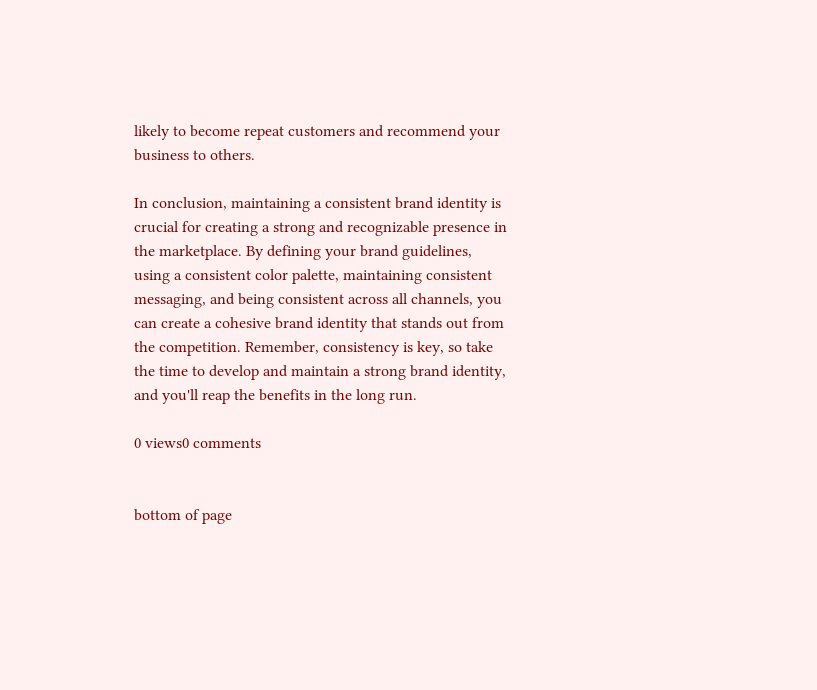likely to become repeat customers and recommend your business to others.

In conclusion, maintaining a consistent brand identity is crucial for creating a strong and recognizable presence in the marketplace. By defining your brand guidelines, using a consistent color palette, maintaining consistent messaging, and being consistent across all channels, you can create a cohesive brand identity that stands out from the competition. Remember, consistency is key, so take the time to develop and maintain a strong brand identity, and you'll reap the benefits in the long run.

0 views0 comments


bottom of page